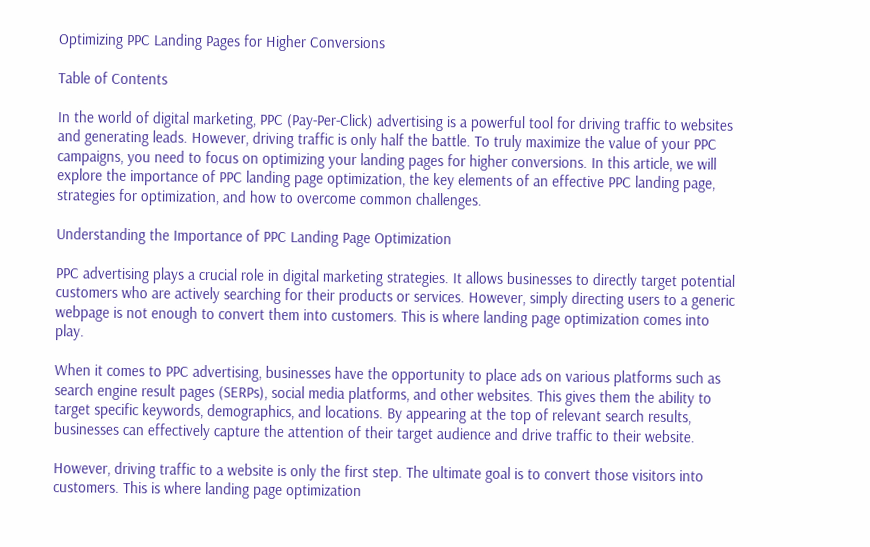Optimizing PPC Landing Pages for Higher Conversions

Table of Contents

In the world of digital marketing, PPC (Pay-Per-Click) advertising is a powerful tool for driving traffic to websites and generating leads. However, driving traffic is only half the battle. To truly maximize the value of your PPC campaigns, you need to focus on optimizing your landing pages for higher conversions. In this article, we will explore the importance of PPC landing page optimization, the key elements of an effective PPC landing page, strategies for optimization, and how to overcome common challenges.

Understanding the Importance of PPC Landing Page Optimization

PPC advertising plays a crucial role in digital marketing strategies. It allows businesses to directly target potential customers who are actively searching for their products or services. However, simply directing users to a generic webpage is not enough to convert them into customers. This is where landing page optimization comes into play.

When it comes to PPC advertising, businesses have the opportunity to place ads on various platforms such as search engine result pages (SERPs), social media platforms, and other websites. This gives them the ability to target specific keywords, demographics, and locations. By appearing at the top of relevant search results, businesses can effectively capture the attention of their target audience and drive traffic to their website.

However, driving traffic to a website is only the first step. The ultimate goal is to convert those visitors into customers. This is where landing page optimization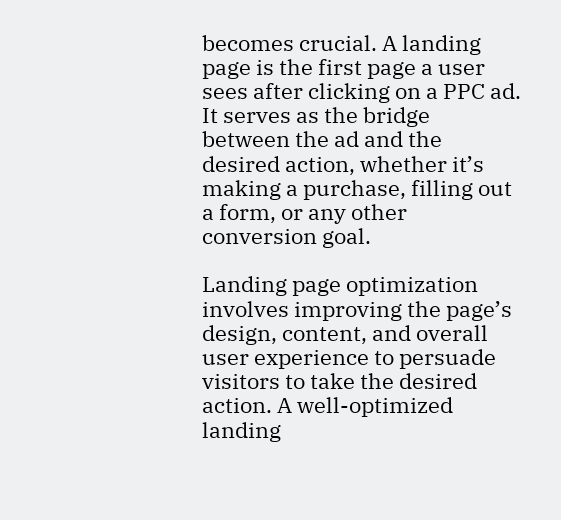becomes crucial. A landing page is the first page a user sees after clicking on a PPC ad. It serves as the bridge between the ad and the desired action, whether it’s making a purchase, filling out a form, or any other conversion goal.

Landing page optimization involves improving the page’s design, content, and overall user experience to persuade visitors to take the desired action. A well-optimized landing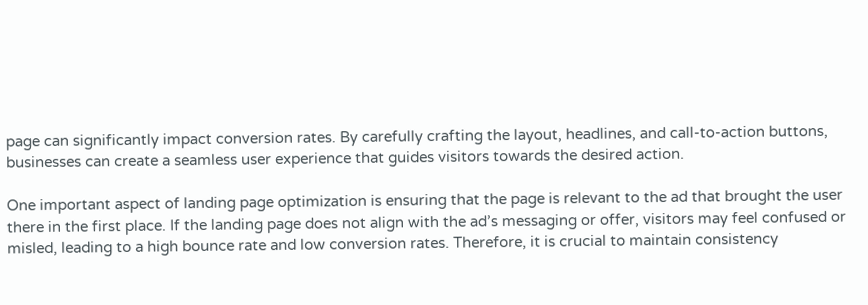page can significantly impact conversion rates. By carefully crafting the layout, headlines, and call-to-action buttons, businesses can create a seamless user experience that guides visitors towards the desired action.

One important aspect of landing page optimization is ensuring that the page is relevant to the ad that brought the user there in the first place. If the landing page does not align with the ad’s messaging or offer, visitors may feel confused or misled, leading to a high bounce rate and low conversion rates. Therefore, it is crucial to maintain consistency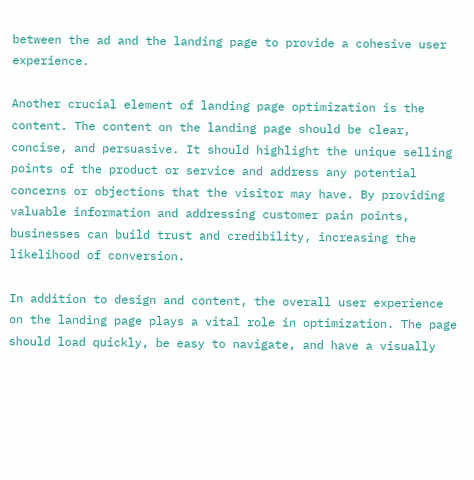between the ad and the landing page to provide a cohesive user experience.

Another crucial element of landing page optimization is the content. The content on the landing page should be clear, concise, and persuasive. It should highlight the unique selling points of the product or service and address any potential concerns or objections that the visitor may have. By providing valuable information and addressing customer pain points, businesses can build trust and credibility, increasing the likelihood of conversion.

In addition to design and content, the overall user experience on the landing page plays a vital role in optimization. The page should load quickly, be easy to navigate, and have a visually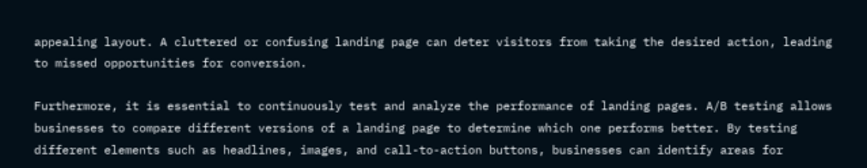appealing layout. A cluttered or confusing landing page can deter visitors from taking the desired action, leading to missed opportunities for conversion.

Furthermore, it is essential to continuously test and analyze the performance of landing pages. A/B testing allows businesses to compare different versions of a landing page to determine which one performs better. By testing different elements such as headlines, images, and call-to-action buttons, businesses can identify areas for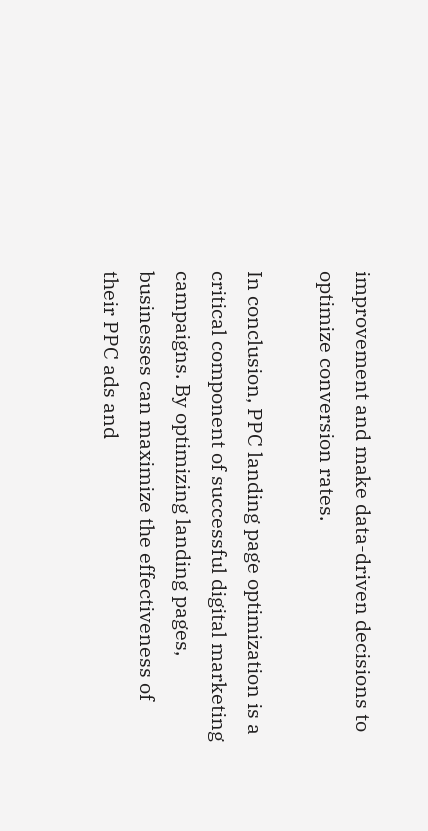improvement and make data-driven decisions to optimize conversion rates.

In conclusion, PPC landing page optimization is a critical component of successful digital marketing campaigns. By optimizing landing pages, businesses can maximize the effectiveness of their PPC ads and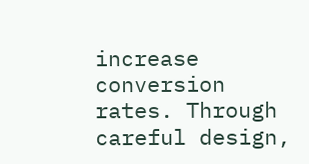increase conversion rates. Through careful design,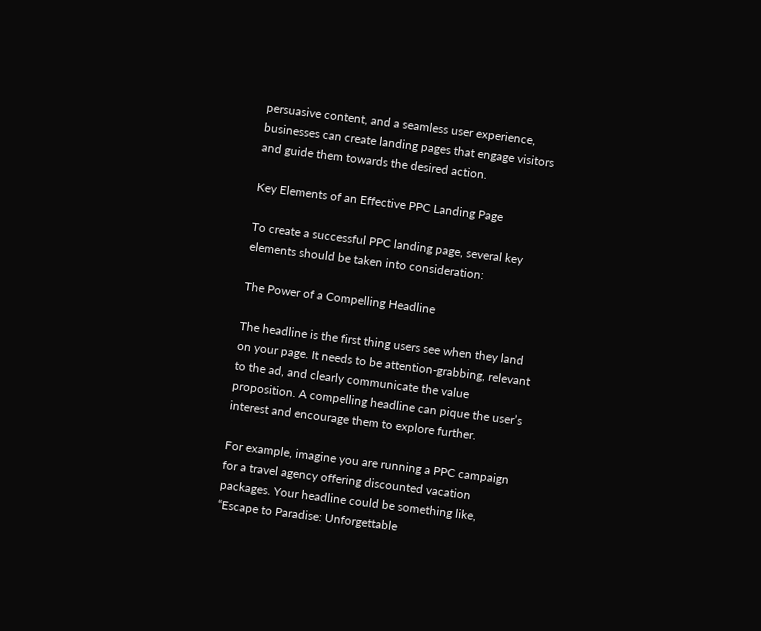persuasive content, and a seamless user experience, businesses can create landing pages that engage visitors and guide them towards the desired action.

Key Elements of an Effective PPC Landing Page

To create a successful PPC landing page, several key elements should be taken into consideration:

The Power of a Compelling Headline

The headline is the first thing users see when they land on your page. It needs to be attention-grabbing, relevant to the ad, and clearly communicate the value proposition. A compelling headline can pique the user’s interest and encourage them to explore further.

For example, imagine you are running a PPC campaign for a travel agency offering discounted vacation packages. Your headline could be something like, “Escape to Paradise: Unforgettable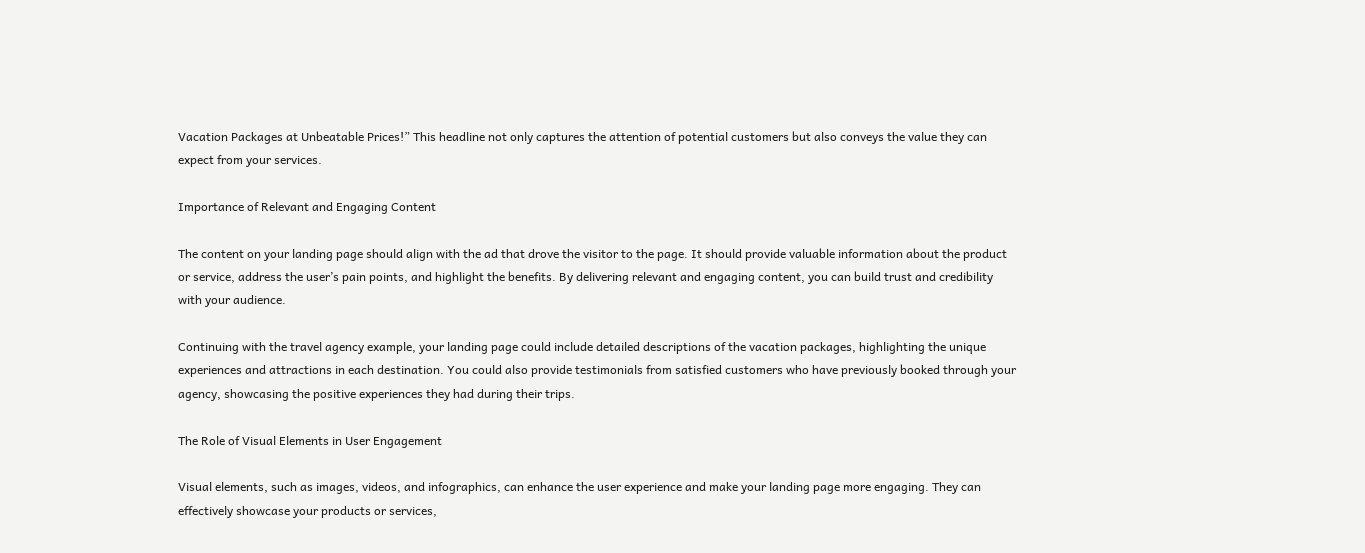Vacation Packages at Unbeatable Prices!” This headline not only captures the attention of potential customers but also conveys the value they can expect from your services.

Importance of Relevant and Engaging Content

The content on your landing page should align with the ad that drove the visitor to the page. It should provide valuable information about the product or service, address the user’s pain points, and highlight the benefits. By delivering relevant and engaging content, you can build trust and credibility with your audience.

Continuing with the travel agency example, your landing page could include detailed descriptions of the vacation packages, highlighting the unique experiences and attractions in each destination. You could also provide testimonials from satisfied customers who have previously booked through your agency, showcasing the positive experiences they had during their trips.

The Role of Visual Elements in User Engagement

Visual elements, such as images, videos, and infographics, can enhance the user experience and make your landing page more engaging. They can effectively showcase your products or services,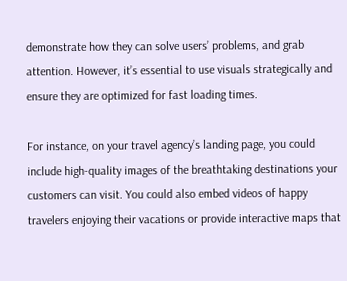demonstrate how they can solve users’ problems, and grab attention. However, it’s essential to use visuals strategically and ensure they are optimized for fast loading times.

For instance, on your travel agency’s landing page, you could include high-quality images of the breathtaking destinations your customers can visit. You could also embed videos of happy travelers enjoying their vacations or provide interactive maps that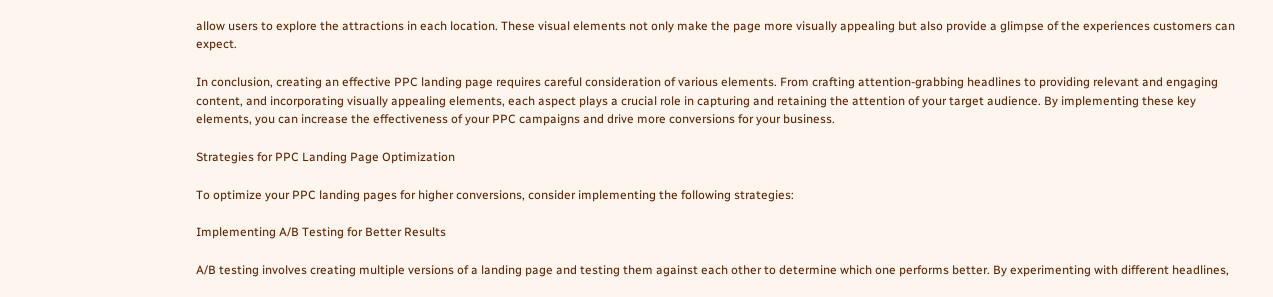allow users to explore the attractions in each location. These visual elements not only make the page more visually appealing but also provide a glimpse of the experiences customers can expect.

In conclusion, creating an effective PPC landing page requires careful consideration of various elements. From crafting attention-grabbing headlines to providing relevant and engaging content, and incorporating visually appealing elements, each aspect plays a crucial role in capturing and retaining the attention of your target audience. By implementing these key elements, you can increase the effectiveness of your PPC campaigns and drive more conversions for your business.

Strategies for PPC Landing Page Optimization

To optimize your PPC landing pages for higher conversions, consider implementing the following strategies:

Implementing A/B Testing for Better Results

A/B testing involves creating multiple versions of a landing page and testing them against each other to determine which one performs better. By experimenting with different headlines,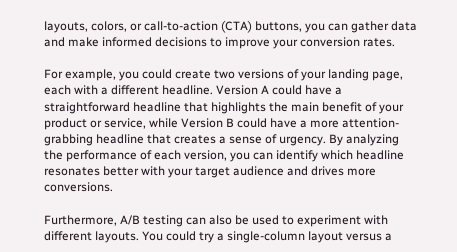layouts, colors, or call-to-action (CTA) buttons, you can gather data and make informed decisions to improve your conversion rates.

For example, you could create two versions of your landing page, each with a different headline. Version A could have a straightforward headline that highlights the main benefit of your product or service, while Version B could have a more attention-grabbing headline that creates a sense of urgency. By analyzing the performance of each version, you can identify which headline resonates better with your target audience and drives more conversions.

Furthermore, A/B testing can also be used to experiment with different layouts. You could try a single-column layout versus a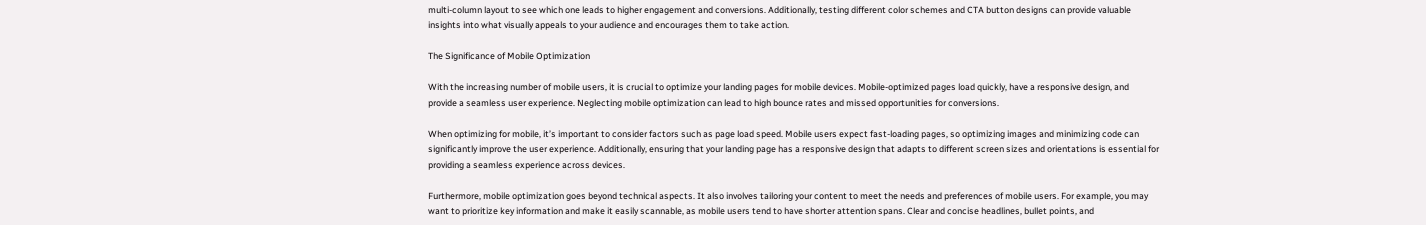multi-column layout to see which one leads to higher engagement and conversions. Additionally, testing different color schemes and CTA button designs can provide valuable insights into what visually appeals to your audience and encourages them to take action.

The Significance of Mobile Optimization

With the increasing number of mobile users, it is crucial to optimize your landing pages for mobile devices. Mobile-optimized pages load quickly, have a responsive design, and provide a seamless user experience. Neglecting mobile optimization can lead to high bounce rates and missed opportunities for conversions.

When optimizing for mobile, it’s important to consider factors such as page load speed. Mobile users expect fast-loading pages, so optimizing images and minimizing code can significantly improve the user experience. Additionally, ensuring that your landing page has a responsive design that adapts to different screen sizes and orientations is essential for providing a seamless experience across devices.

Furthermore, mobile optimization goes beyond technical aspects. It also involves tailoring your content to meet the needs and preferences of mobile users. For example, you may want to prioritize key information and make it easily scannable, as mobile users tend to have shorter attention spans. Clear and concise headlines, bullet points, and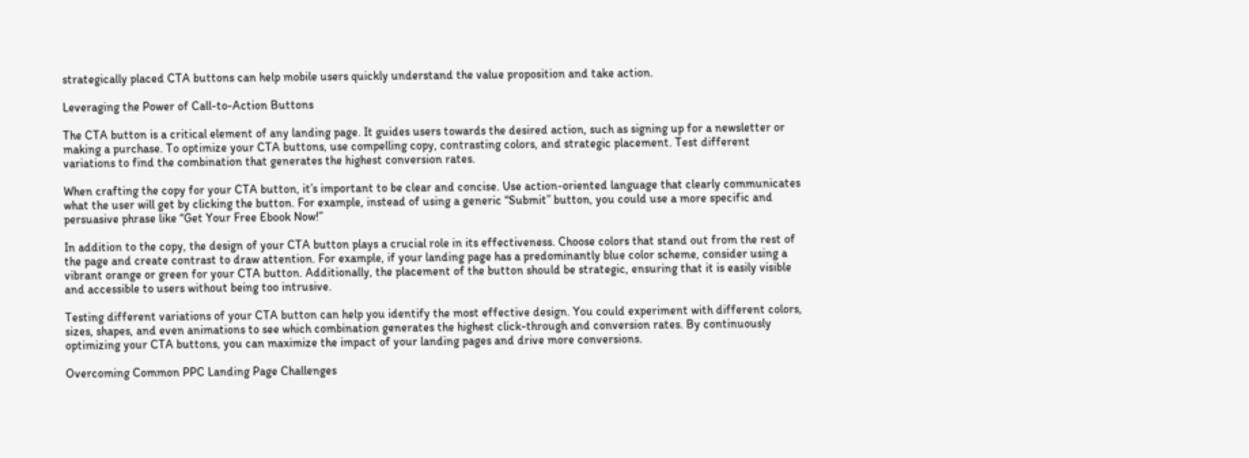strategically placed CTA buttons can help mobile users quickly understand the value proposition and take action.

Leveraging the Power of Call-to-Action Buttons

The CTA button is a critical element of any landing page. It guides users towards the desired action, such as signing up for a newsletter or making a purchase. To optimize your CTA buttons, use compelling copy, contrasting colors, and strategic placement. Test different variations to find the combination that generates the highest conversion rates.

When crafting the copy for your CTA button, it’s important to be clear and concise. Use action-oriented language that clearly communicates what the user will get by clicking the button. For example, instead of using a generic “Submit” button, you could use a more specific and persuasive phrase like “Get Your Free Ebook Now!”

In addition to the copy, the design of your CTA button plays a crucial role in its effectiveness. Choose colors that stand out from the rest of the page and create contrast to draw attention. For example, if your landing page has a predominantly blue color scheme, consider using a vibrant orange or green for your CTA button. Additionally, the placement of the button should be strategic, ensuring that it is easily visible and accessible to users without being too intrusive.

Testing different variations of your CTA button can help you identify the most effective design. You could experiment with different colors, sizes, shapes, and even animations to see which combination generates the highest click-through and conversion rates. By continuously optimizing your CTA buttons, you can maximize the impact of your landing pages and drive more conversions.

Overcoming Common PPC Landing Page Challenges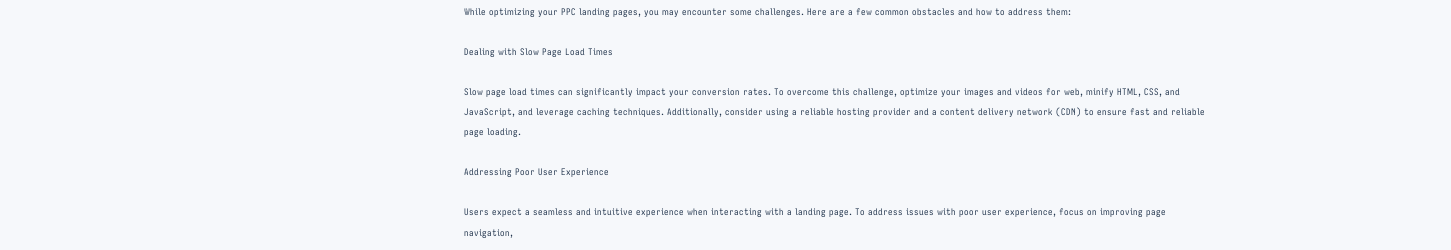While optimizing your PPC landing pages, you may encounter some challenges. Here are a few common obstacles and how to address them:

Dealing with Slow Page Load Times

Slow page load times can significantly impact your conversion rates. To overcome this challenge, optimize your images and videos for web, minify HTML, CSS, and JavaScript, and leverage caching techniques. Additionally, consider using a reliable hosting provider and a content delivery network (CDN) to ensure fast and reliable page loading.

Addressing Poor User Experience

Users expect a seamless and intuitive experience when interacting with a landing page. To address issues with poor user experience, focus on improving page navigation,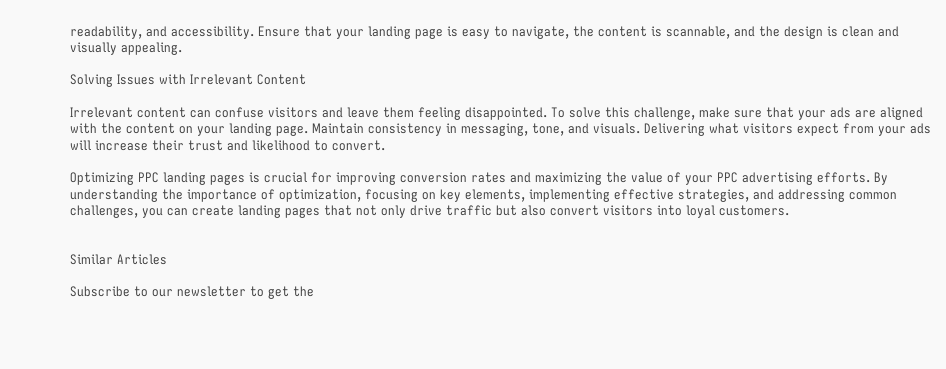readability, and accessibility. Ensure that your landing page is easy to navigate, the content is scannable, and the design is clean and visually appealing.

Solving Issues with Irrelevant Content

Irrelevant content can confuse visitors and leave them feeling disappointed. To solve this challenge, make sure that your ads are aligned with the content on your landing page. Maintain consistency in messaging, tone, and visuals. Delivering what visitors expect from your ads will increase their trust and likelihood to convert.

Optimizing PPC landing pages is crucial for improving conversion rates and maximizing the value of your PPC advertising efforts. By understanding the importance of optimization, focusing on key elements, implementing effective strategies, and addressing common challenges, you can create landing pages that not only drive traffic but also convert visitors into loyal customers.


Similar Articles

Subscribe to our newsletter to get the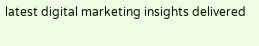latest digital marketing insights delivered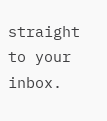straight to your inbox.